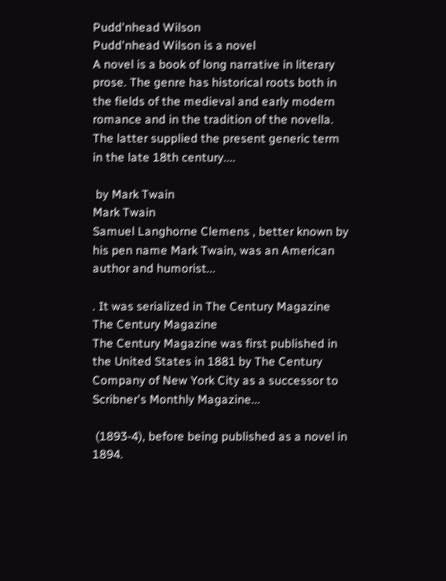Pudd'nhead Wilson
Pudd'nhead Wilson is a novel
A novel is a book of long narrative in literary prose. The genre has historical roots both in the fields of the medieval and early modern romance and in the tradition of the novella. The latter supplied the present generic term in the late 18th century....

 by Mark Twain
Mark Twain
Samuel Langhorne Clemens , better known by his pen name Mark Twain, was an American author and humorist...

. It was serialized in The Century Magazine
The Century Magazine
The Century Magazine was first published in the United States in 1881 by The Century Company of New York City as a successor to Scribner's Monthly Magazine...

 (1893-4), before being published as a novel in 1894.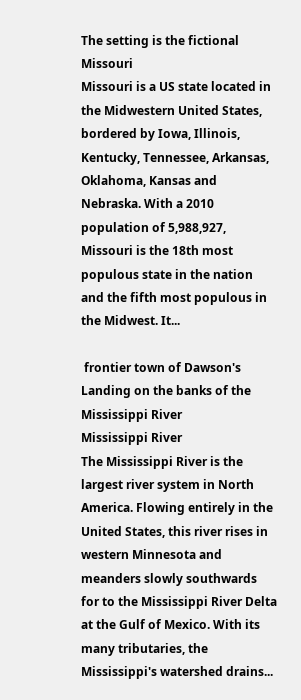The setting is the fictional Missouri
Missouri is a US state located in the Midwestern United States, bordered by Iowa, Illinois, Kentucky, Tennessee, Arkansas, Oklahoma, Kansas and Nebraska. With a 2010 population of 5,988,927, Missouri is the 18th most populous state in the nation and the fifth most populous in the Midwest. It...

 frontier town of Dawson's Landing on the banks of the Mississippi River
Mississippi River
The Mississippi River is the largest river system in North America. Flowing entirely in the United States, this river rises in western Minnesota and meanders slowly southwards for to the Mississippi River Delta at the Gulf of Mexico. With its many tributaries, the Mississippi's watershed drains...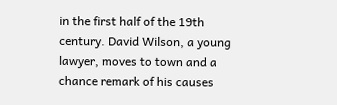in the first half of the 19th century. David Wilson, a young lawyer, moves to town and a chance remark of his causes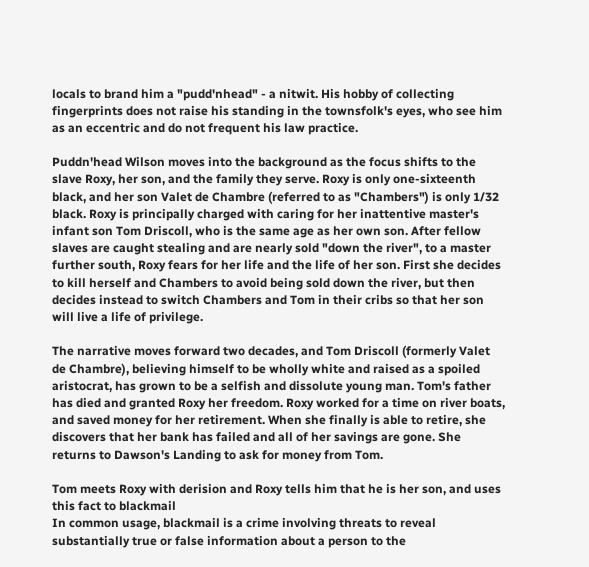locals to brand him a "pudd'nhead" - a nitwit. His hobby of collecting fingerprints does not raise his standing in the townsfolk's eyes, who see him as an eccentric and do not frequent his law practice.

Puddn'head Wilson moves into the background as the focus shifts to the slave Roxy, her son, and the family they serve. Roxy is only one-sixteenth black, and her son Valet de Chambre (referred to as "Chambers") is only 1/32 black. Roxy is principally charged with caring for her inattentive master's infant son Tom Driscoll, who is the same age as her own son. After fellow slaves are caught stealing and are nearly sold "down the river", to a master further south, Roxy fears for her life and the life of her son. First she decides to kill herself and Chambers to avoid being sold down the river, but then decides instead to switch Chambers and Tom in their cribs so that her son will live a life of privilege.

The narrative moves forward two decades, and Tom Driscoll (formerly Valet de Chambre), believing himself to be wholly white and raised as a spoiled aristocrat, has grown to be a selfish and dissolute young man. Tom's father has died and granted Roxy her freedom. Roxy worked for a time on river boats, and saved money for her retirement. When she finally is able to retire, she discovers that her bank has failed and all of her savings are gone. She returns to Dawson's Landing to ask for money from Tom.

Tom meets Roxy with derision and Roxy tells him that he is her son, and uses this fact to blackmail
In common usage, blackmail is a crime involving threats to reveal substantially true or false information about a person to the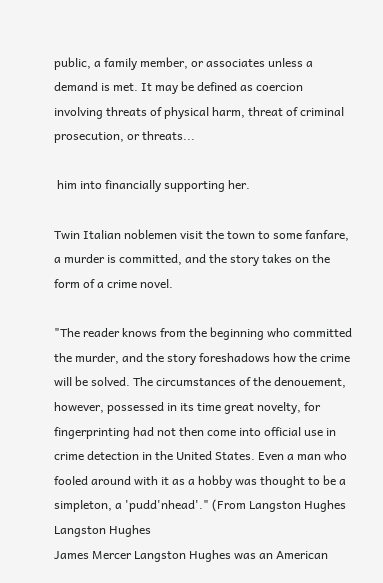public, a family member, or associates unless a demand is met. It may be defined as coercion involving threats of physical harm, threat of criminal prosecution, or threats...

 him into financially supporting her.

Twin Italian noblemen visit the town to some fanfare, a murder is committed, and the story takes on the form of a crime novel.

"The reader knows from the beginning who committed the murder, and the story foreshadows how the crime will be solved. The circumstances of the denouement, however, possessed in its time great novelty, for fingerprinting had not then come into official use in crime detection in the United States. Even a man who fooled around with it as a hobby was thought to be a simpleton, a 'pudd'nhead'." (From Langston Hughes
Langston Hughes
James Mercer Langston Hughes was an American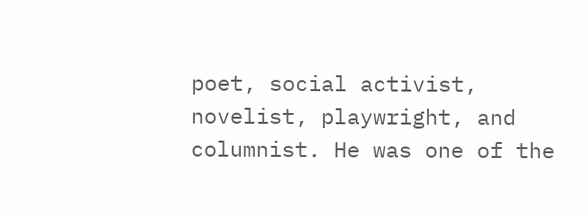poet, social activist, novelist, playwright, and columnist. He was one of the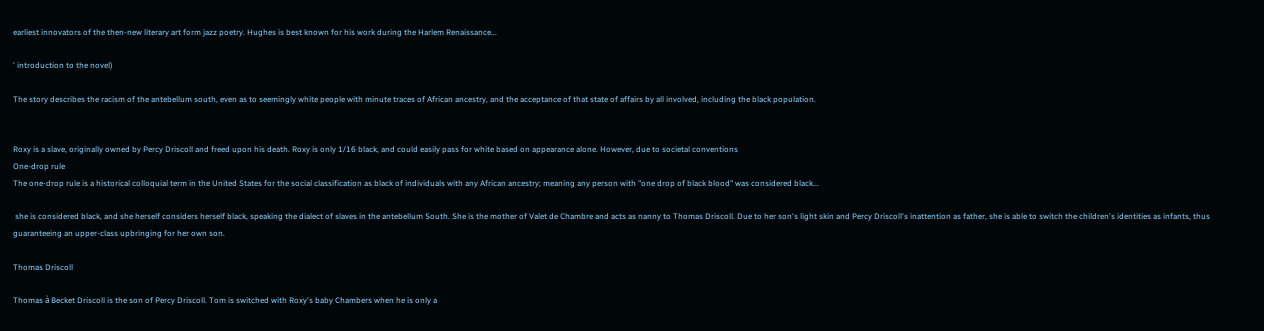earliest innovators of the then-new literary art form jazz poetry. Hughes is best known for his work during the Harlem Renaissance...

' introduction to the novel)

The story describes the racism of the antebellum south, even as to seemingly white people with minute traces of African ancestry, and the acceptance of that state of affairs by all involved, including the black population.


Roxy is a slave, originally owned by Percy Driscoll and freed upon his death. Roxy is only 1/16 black, and could easily pass for white based on appearance alone. However, due to societal conventions
One-drop rule
The one-drop rule is a historical colloquial term in the United States for the social classification as black of individuals with any African ancestry; meaning any person with "one drop of black blood" was considered black...

 she is considered black, and she herself considers herself black, speaking the dialect of slaves in the antebellum South. She is the mother of Valet de Chambre and acts as nanny to Thomas Driscoll. Due to her son's light skin and Percy Driscoll's inattention as father, she is able to switch the children's identities as infants, thus guaranteeing an upper-class upbringing for her own son.

Thomas Driscoll

Thomas à Becket Driscoll is the son of Percy Driscoll. Tom is switched with Roxy's baby Chambers when he is only a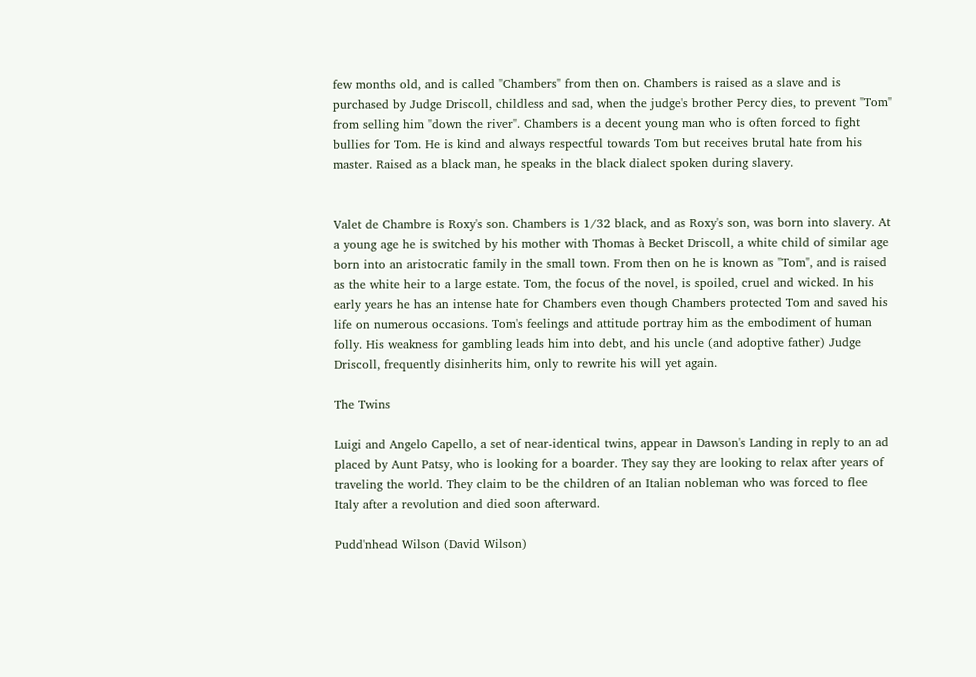few months old, and is called "Chambers" from then on. Chambers is raised as a slave and is purchased by Judge Driscoll, childless and sad, when the judge's brother Percy dies, to prevent "Tom" from selling him "down the river". Chambers is a decent young man who is often forced to fight bullies for Tom. He is kind and always respectful towards Tom but receives brutal hate from his master. Raised as a black man, he speaks in the black dialect spoken during slavery.


Valet de Chambre is Roxy's son. Chambers is 1/32 black, and as Roxy's son, was born into slavery. At a young age he is switched by his mother with Thomas à Becket Driscoll, a white child of similar age born into an aristocratic family in the small town. From then on he is known as "Tom", and is raised as the white heir to a large estate. Tom, the focus of the novel, is spoiled, cruel and wicked. In his early years he has an intense hate for Chambers even though Chambers protected Tom and saved his life on numerous occasions. Tom's feelings and attitude portray him as the embodiment of human folly. His weakness for gambling leads him into debt, and his uncle (and adoptive father) Judge Driscoll, frequently disinherits him, only to rewrite his will yet again.

The Twins

Luigi and Angelo Capello, a set of near-identical twins, appear in Dawson's Landing in reply to an ad placed by Aunt Patsy, who is looking for a boarder. They say they are looking to relax after years of traveling the world. They claim to be the children of an Italian nobleman who was forced to flee Italy after a revolution and died soon afterward.

Pudd'nhead Wilson (David Wilson)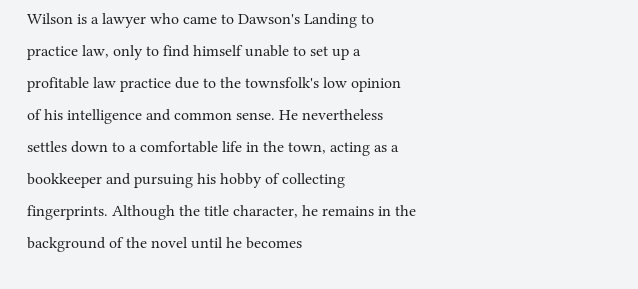Wilson is a lawyer who came to Dawson's Landing to practice law, only to find himself unable to set up a profitable law practice due to the townsfolk's low opinion of his intelligence and common sense. He nevertheless settles down to a comfortable life in the town, acting as a bookkeeper and pursuing his hobby of collecting fingerprints. Although the title character, he remains in the background of the novel until he becomes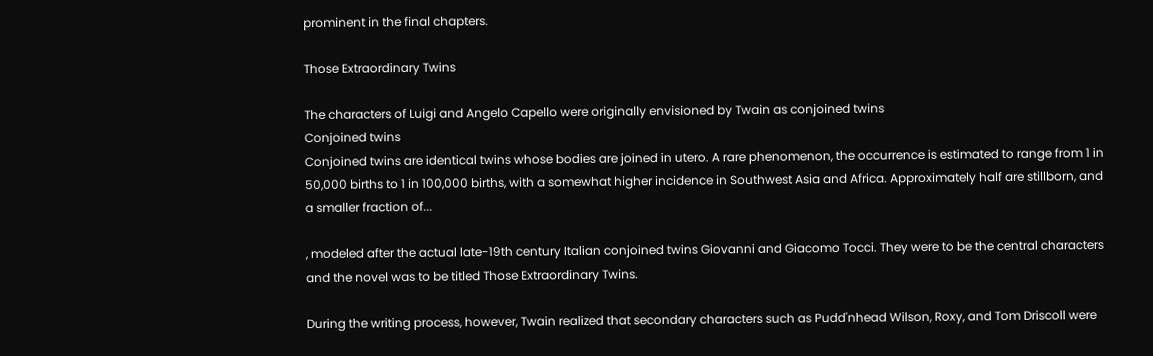prominent in the final chapters.

Those Extraordinary Twins

The characters of Luigi and Angelo Capello were originally envisioned by Twain as conjoined twins
Conjoined twins
Conjoined twins are identical twins whose bodies are joined in utero. A rare phenomenon, the occurrence is estimated to range from 1 in 50,000 births to 1 in 100,000 births, with a somewhat higher incidence in Southwest Asia and Africa. Approximately half are stillborn, and a smaller fraction of...

, modeled after the actual late-19th century Italian conjoined twins Giovanni and Giacomo Tocci. They were to be the central characters and the novel was to be titled Those Extraordinary Twins.

During the writing process, however, Twain realized that secondary characters such as Pudd'nhead Wilson, Roxy, and Tom Driscoll were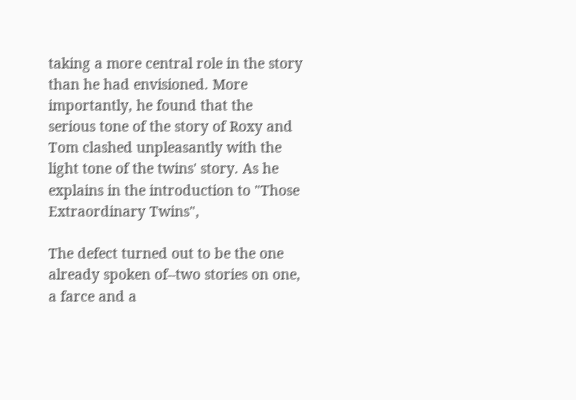taking a more central role in the story than he had envisioned. More importantly, he found that the serious tone of the story of Roxy and Tom clashed unpleasantly with the light tone of the twins' story. As he explains in the introduction to "Those Extraordinary Twins",

The defect turned out to be the one already spoken of--two stories on one, a farce and a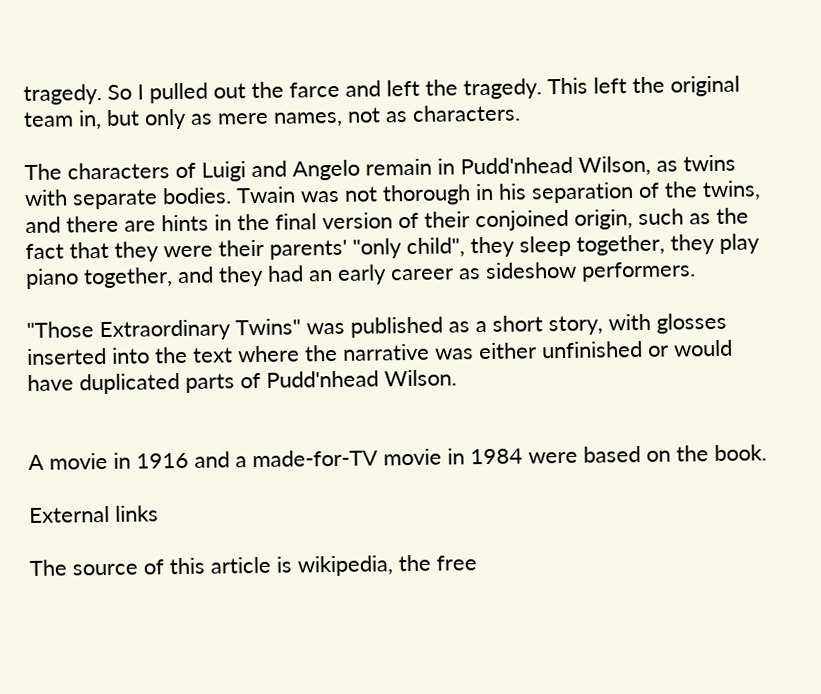tragedy. So I pulled out the farce and left the tragedy. This left the original team in, but only as mere names, not as characters.

The characters of Luigi and Angelo remain in Pudd'nhead Wilson, as twins with separate bodies. Twain was not thorough in his separation of the twins, and there are hints in the final version of their conjoined origin, such as the fact that they were their parents' "only child", they sleep together, they play piano together, and they had an early career as sideshow performers.

"Those Extraordinary Twins" was published as a short story, with glosses inserted into the text where the narrative was either unfinished or would have duplicated parts of Pudd'nhead Wilson.


A movie in 1916 and a made-for-TV movie in 1984 were based on the book.

External links

The source of this article is wikipedia, the free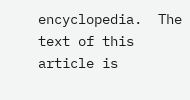encyclopedia.  The text of this article is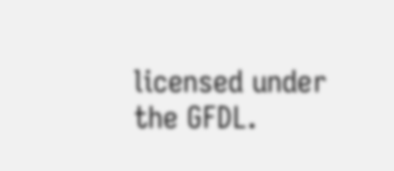licensed under the GFDL.